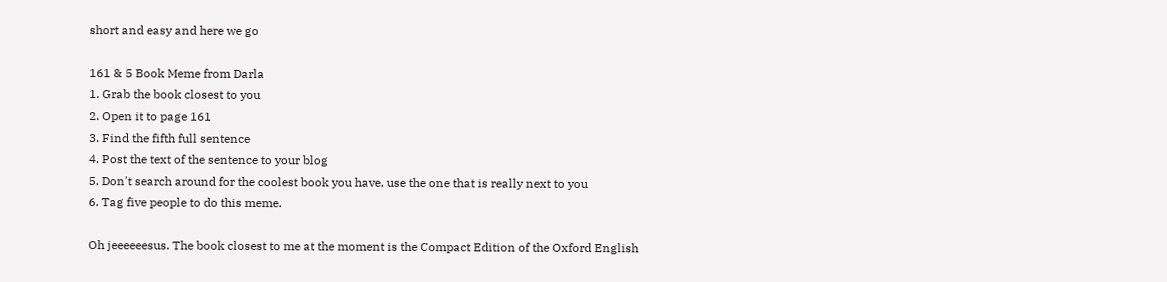short and easy and here we go

161 & 5 Book Meme from Darla
1. Grab the book closest to you
2. Open it to page 161
3. Find the fifth full sentence
4. Post the text of the sentence to your blog
5. Don't search around for the coolest book you have, use the one that is really next to you
6. Tag five people to do this meme.

Oh jeeeeeesus. The book closest to me at the moment is the Compact Edition of the Oxford English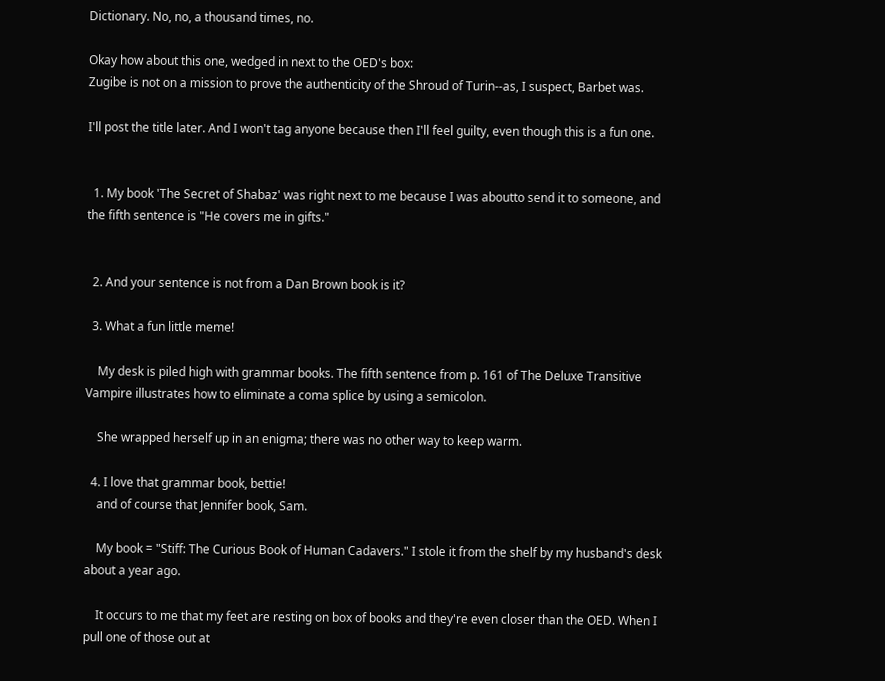Dictionary. No, no, a thousand times, no.

Okay how about this one, wedged in next to the OED's box:
Zugibe is not on a mission to prove the authenticity of the Shroud of Turin--as, I suspect, Barbet was.

I'll post the title later. And I won't tag anyone because then I'll feel guilty, even though this is a fun one.


  1. My book 'The Secret of Shabaz' was right next to me because I was aboutto send it to someone, and the fifth sentence is "He covers me in gifts."


  2. And your sentence is not from a Dan Brown book is it?

  3. What a fun little meme!

    My desk is piled high with grammar books. The fifth sentence from p. 161 of The Deluxe Transitive Vampire illustrates how to eliminate a coma splice by using a semicolon.

    She wrapped herself up in an enigma; there was no other way to keep warm.

  4. I love that grammar book, bettie!
    and of course that Jennifer book, Sam.

    My book = "Stiff: The Curious Book of Human Cadavers." I stole it from the shelf by my husband's desk about a year ago.

    It occurs to me that my feet are resting on box of books and they're even closer than the OED. When I pull one of those out at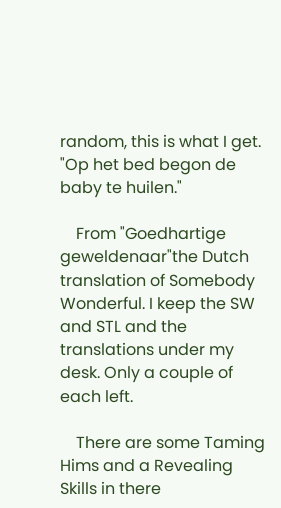random, this is what I get. "Op het bed begon de baby te huilen."

    From "Goedhartige geweldenaar"the Dutch translation of Somebody Wonderful. I keep the SW and STL and the translations under my desk. Only a couple of each left.

    There are some Taming Hims and a Revealing Skills in there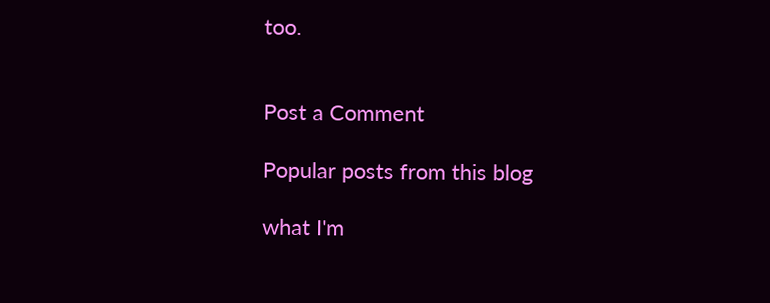too.


Post a Comment

Popular posts from this blog

what I'm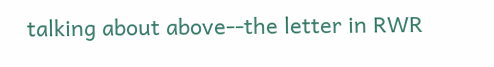talking about above--the letter in RWR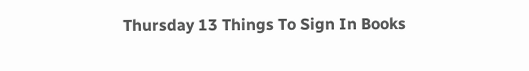Thursday 13 Things To Sign In Books